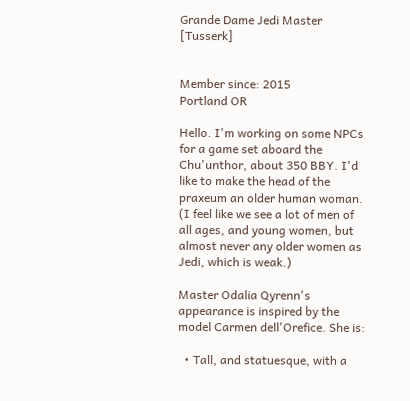Grande Dame Jedi Master [Tusserk]


Member since: 2015
Portland OR

Hello. I'm working on some NPCs for a game set aboard the Chu'unthor, about 350 BBY. I'd like to make the head of the praxeum an older human woman. (I feel like we see a lot of men of all ages, and young women, but almost never any older women as Jedi, which is weak.)

Master Odalia Qyrenn's appearance is inspired by the model Carmen dell'Orefice. She is:

  • Tall, and statuesque, with a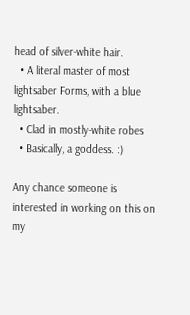head of silver-white hair.
  • A literal master of most lightsaber Forms, with a blue lightsaber.
  • Clad in mostly-white robes
  • Basically, a goddess. :)

Any chance someone is interested in working on this on my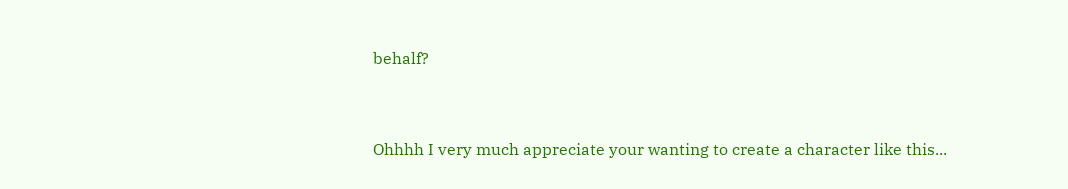behalf?


Ohhhh I very much appreciate your wanting to create a character like this...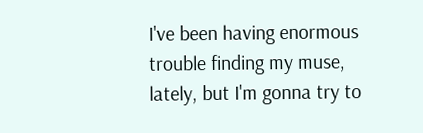I've been having enormous trouble finding my muse, lately, but I'm gonna try to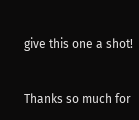give this one a shot!


Thanks so much for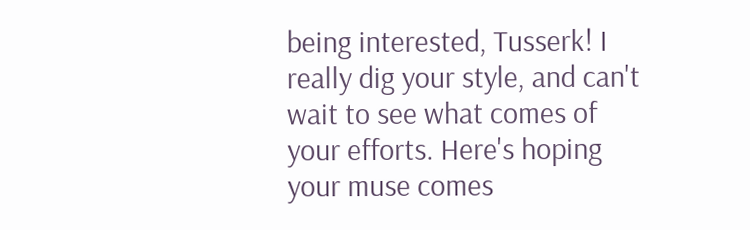being interested, Tusserk! I really dig your style, and can't wait to see what comes of your efforts. Here's hoping your muse comes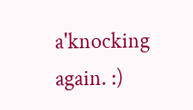a'knocking again. :)